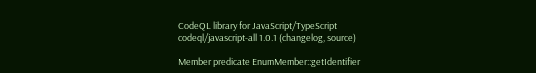CodeQL library for JavaScript/TypeScript
codeql/javascript-all 1.0.1 (changelog, source)

Member predicate EnumMember::getIdentifier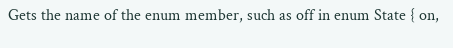Gets the name of the enum member, such as off in enum State { on,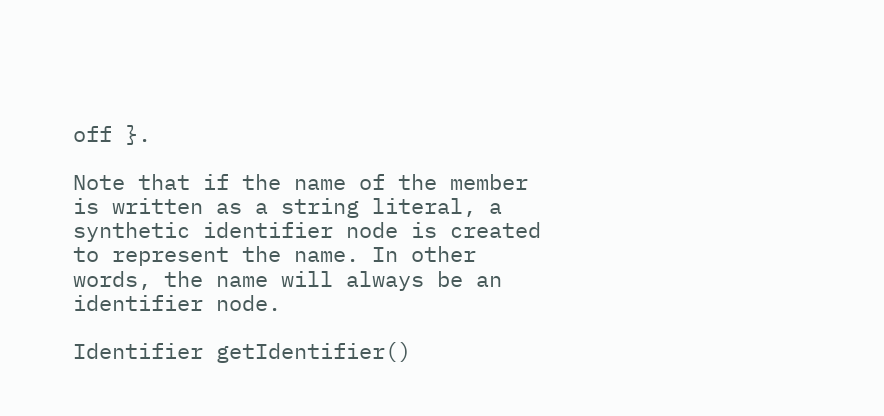off }.

Note that if the name of the member is written as a string literal, a synthetic identifier node is created to represent the name. In other words, the name will always be an identifier node.

Identifier getIdentifier()